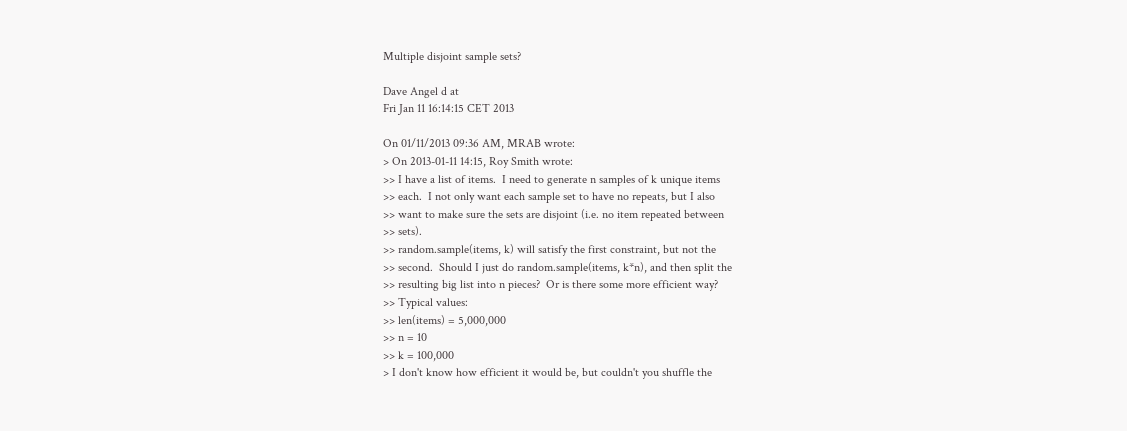Multiple disjoint sample sets?

Dave Angel d at
Fri Jan 11 16:14:15 CET 2013

On 01/11/2013 09:36 AM, MRAB wrote:
> On 2013-01-11 14:15, Roy Smith wrote:
>> I have a list of items.  I need to generate n samples of k unique items
>> each.  I not only want each sample set to have no repeats, but I also
>> want to make sure the sets are disjoint (i.e. no item repeated between
>> sets).
>> random.sample(items, k) will satisfy the first constraint, but not the
>> second.  Should I just do random.sample(items, k*n), and then split the
>> resulting big list into n pieces?  Or is there some more efficient way?
>> Typical values:
>> len(items) = 5,000,000
>> n = 10
>> k = 100,000
> I don't know how efficient it would be, but couldn't you shuffle the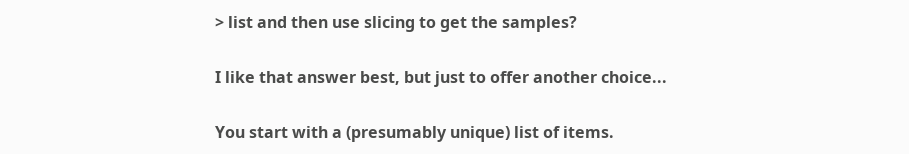> list and then use slicing to get the samples?

I like that answer best, but just to offer another choice...

You start with a (presumably unique) list of items.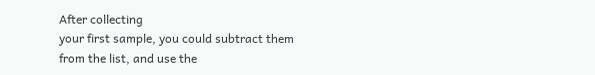After collecting
your first sample, you could subtract them from the list, and use the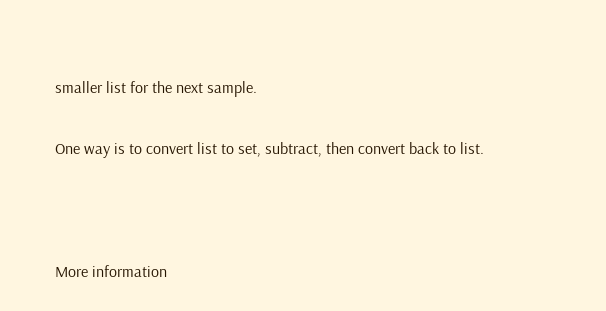smaller list for the next sample.

One way is to convert list to set, subtract, then convert back to list.



More information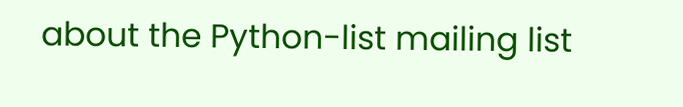about the Python-list mailing list